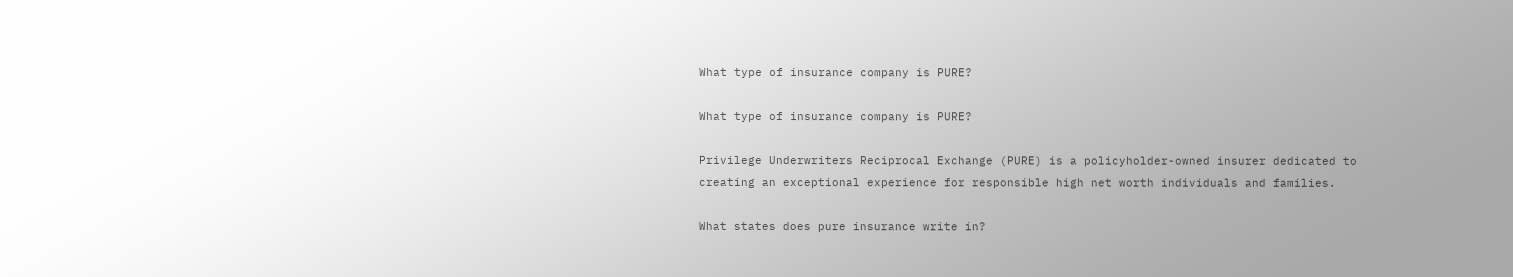What type of insurance company is PURE?

What type of insurance company is PURE?

Privilege Underwriters Reciprocal Exchange (PURE) is a policyholder-owned insurer dedicated to creating an exceptional experience for responsible high net worth individuals and families.

What states does pure insurance write in?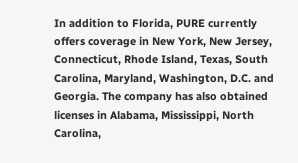In addition to Florida, PURE currently offers coverage in New York, New Jersey, Connecticut, Rhode Island, Texas, South Carolina, Maryland, Washington, D.C. and Georgia. The company has also obtained licenses in Alabama, Mississippi, North Carolina,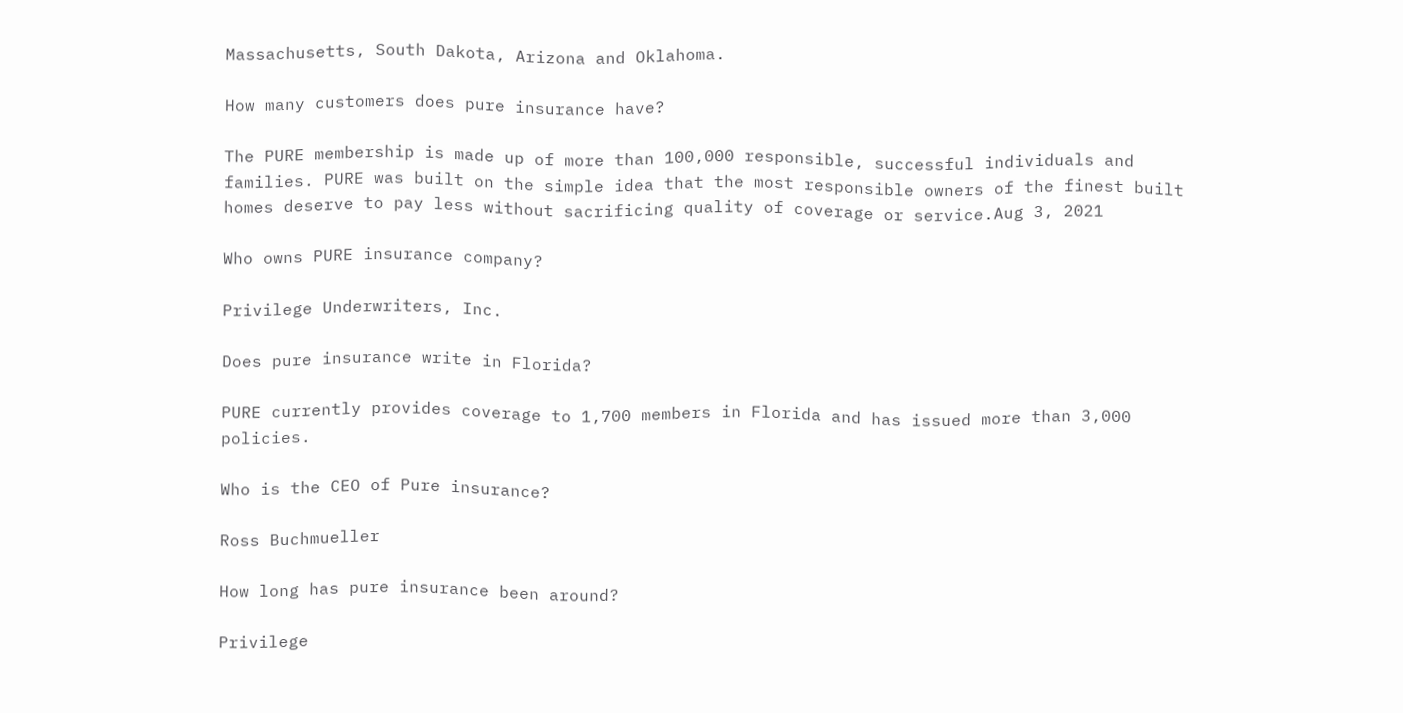Massachusetts, South Dakota, Arizona and Oklahoma.

How many customers does pure insurance have?

The PURE membership is made up of more than 100,000 responsible, successful individuals and families. PURE was built on the simple idea that the most responsible owners of the finest built homes deserve to pay less without sacrificing quality of coverage or service.Aug 3, 2021

Who owns PURE insurance company?

Privilege Underwriters, Inc.

Does pure insurance write in Florida?

PURE currently provides coverage to 1,700 members in Florida and has issued more than 3,000 policies.

Who is the CEO of Pure insurance?

Ross Buchmueller

How long has pure insurance been around?

Privilege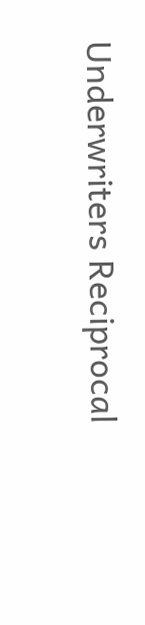Underwriters Reciprocal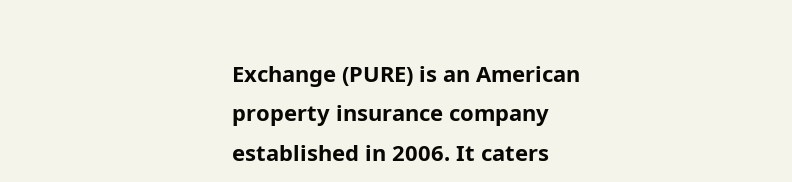Exchange (PURE) is an American property insurance company established in 2006. It caters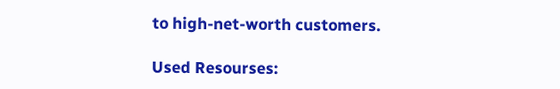to high-net-worth customers.

Used Resourses: